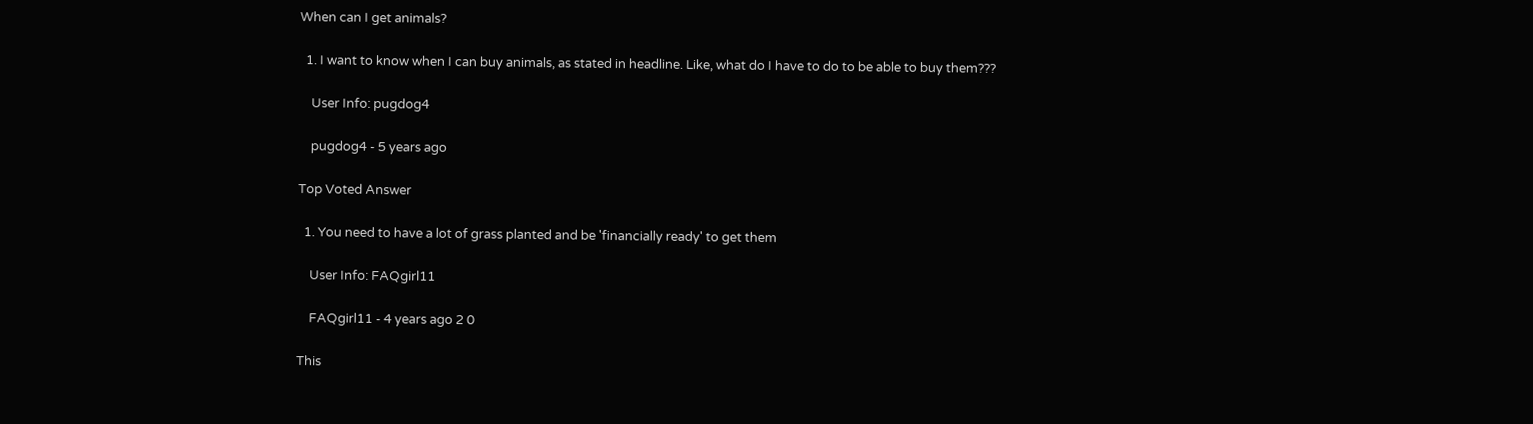When can I get animals?

  1. I want to know when I can buy animals, as stated in headline. Like, what do I have to do to be able to buy them???

    User Info: pugdog4

    pugdog4 - 5 years ago

Top Voted Answer

  1. You need to have a lot of grass planted and be 'financially ready' to get them

    User Info: FAQgirl11

    FAQgirl11 - 4 years ago 2 0

This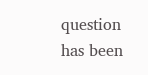question has been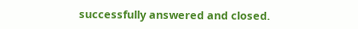successfully answered and closed.